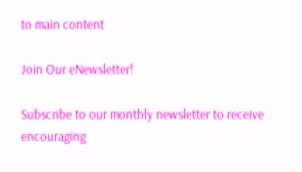to main content

Join Our eNewsletter!

Subscribe to our monthly newsletter to receive encouraging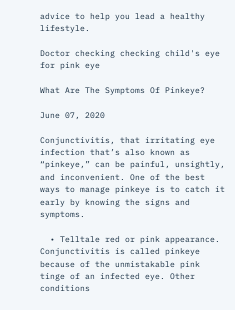advice to help you lead a healthy lifestyle.

Doctor checking checking child's eye for pink eye

What Are The Symptoms Of Pinkeye?

June 07, 2020

Conjunctivitis, that irritating eye infection that’s also known as “pinkeye,” can be painful, unsightly, and inconvenient. One of the best ways to manage pinkeye is to catch it early by knowing the signs and symptoms.

  • Telltale red or pink appearance. Conjunctivitis is called pinkeye because of the unmistakable pink tinge of an infected eye. Other conditions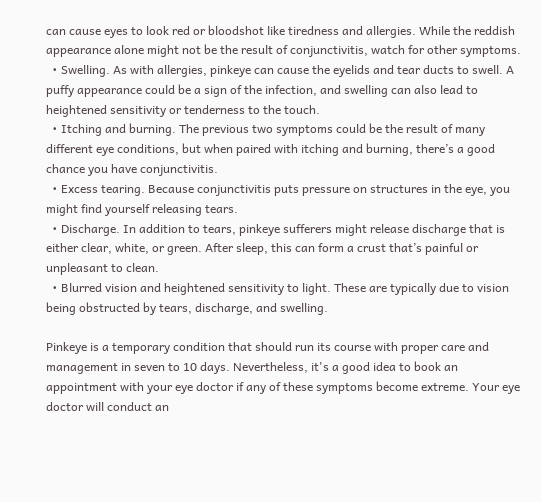can cause eyes to look red or bloodshot like tiredness and allergies. While the reddish appearance alone might not be the result of conjunctivitis, watch for other symptoms.
  • Swelling. As with allergies, pinkeye can cause the eyelids and tear ducts to swell. A puffy appearance could be a sign of the infection, and swelling can also lead to heightened sensitivity or tenderness to the touch.
  • Itching and burning. The previous two symptoms could be the result of many different eye conditions, but when paired with itching and burning, there’s a good chance you have conjunctivitis.
  • Excess tearing. Because conjunctivitis puts pressure on structures in the eye, you might find yourself releasing tears.
  • Discharge. In addition to tears, pinkeye sufferers might release discharge that is either clear, white, or green. After sleep, this can form a crust that’s painful or unpleasant to clean.
  • Blurred vision and heightened sensitivity to light. These are typically due to vision being obstructed by tears, discharge, and swelling.

Pinkeye is a temporary condition that should run its course with proper care and management in seven to 10 days. Nevertheless, it's a good idea to book an appointment with your eye doctor if any of these symptoms become extreme. Your eye doctor will conduct an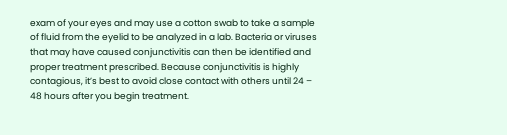exam of your eyes and may use a cotton swab to take a sample of fluid from the eyelid to be analyzed in a lab. Bacteria or viruses that may have caused conjunctivitis can then be identified and proper treatment prescribed. Because conjunctivitis is highly contagious, it’s best to avoid close contact with others until 24 – 48 hours after you begin treatment.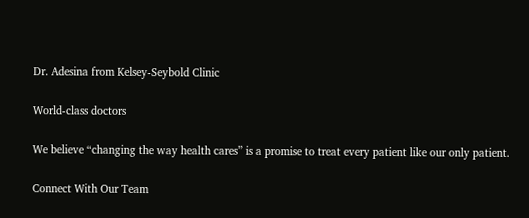Dr. Adesina from Kelsey-Seybold Clinic

World-class doctors

We believe “changing the way health cares” is a promise to treat every patient like our only patient.

Connect With Our Team